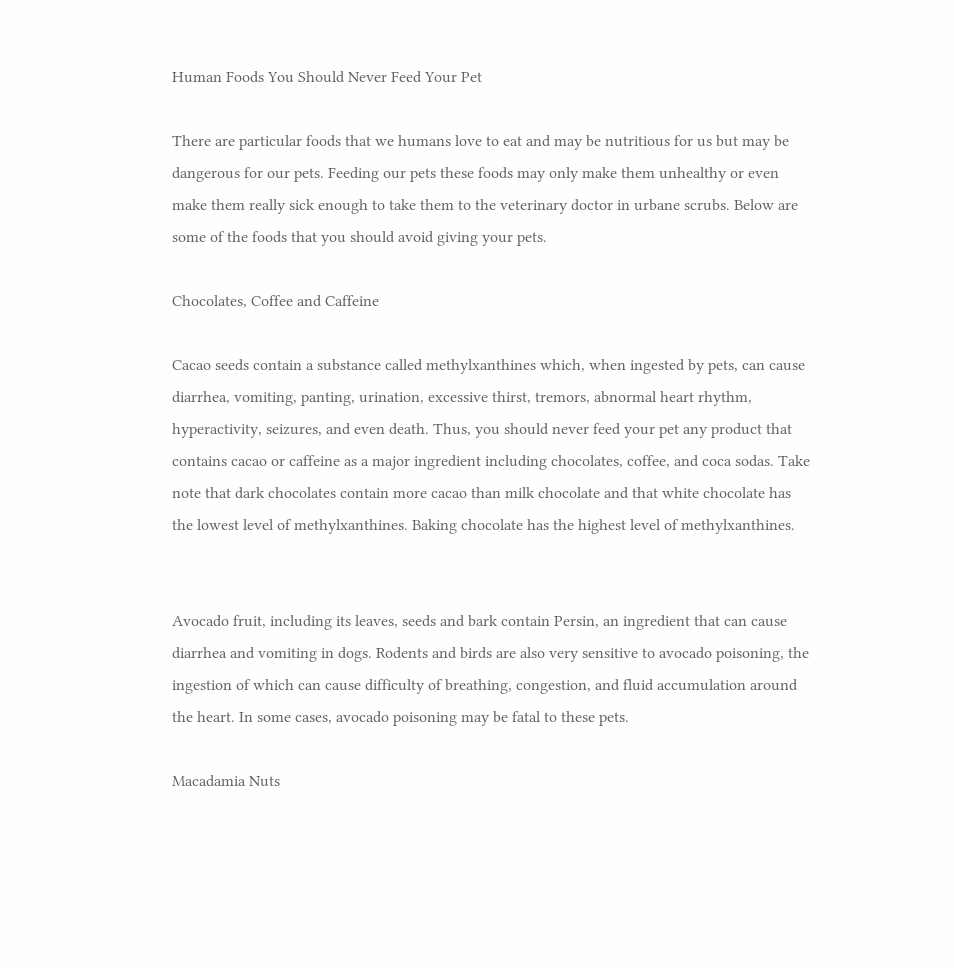Human Foods You Should Never Feed Your Pet

There are particular foods that we humans love to eat and may be nutritious for us but may be dangerous for our pets. Feeding our pets these foods may only make them unhealthy or even make them really sick enough to take them to the veterinary doctor in urbane scrubs. Below are some of the foods that you should avoid giving your pets.

Chocolates, Coffee and Caffeine

Cacao seeds contain a substance called methylxanthines which, when ingested by pets, can cause diarrhea, vomiting, panting, urination, excessive thirst, tremors, abnormal heart rhythm, hyperactivity, seizures, and even death. Thus, you should never feed your pet any product that contains cacao or caffeine as a major ingredient including chocolates, coffee, and coca sodas. Take note that dark chocolates contain more cacao than milk chocolate and that white chocolate has the lowest level of methylxanthines. Baking chocolate has the highest level of methylxanthines.


Avocado fruit, including its leaves, seeds and bark contain Persin, an ingredient that can cause diarrhea and vomiting in dogs. Rodents and birds are also very sensitive to avocado poisoning, the ingestion of which can cause difficulty of breathing, congestion, and fluid accumulation around the heart. In some cases, avocado poisoning may be fatal to these pets.

Macadamia Nuts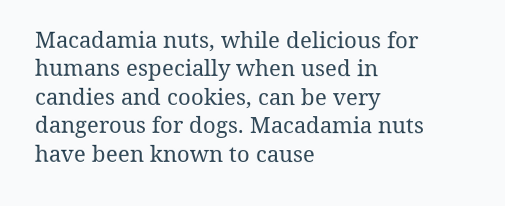Macadamia nuts, while delicious for humans especially when used in candies and cookies, can be very dangerous for dogs. Macadamia nuts have been known to cause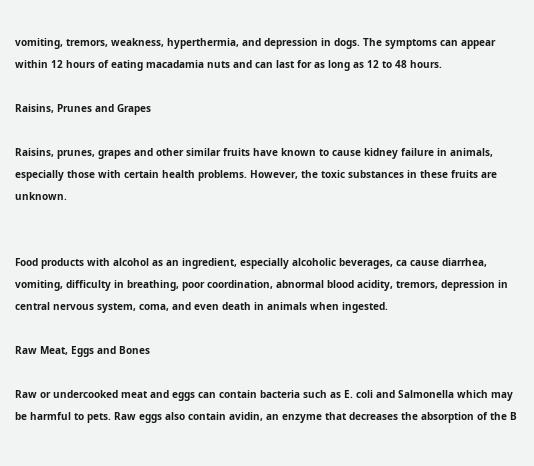vomiting, tremors, weakness, hyperthermia, and depression in dogs. The symptoms can appear within 12 hours of eating macadamia nuts and can last for as long as 12 to 48 hours.

Raisins, Prunes and Grapes

Raisins, prunes, grapes and other similar fruits have known to cause kidney failure in animals, especially those with certain health problems. However, the toxic substances in these fruits are unknown.


Food products with alcohol as an ingredient, especially alcoholic beverages, ca cause diarrhea, vomiting, difficulty in breathing, poor coordination, abnormal blood acidity, tremors, depression in central nervous system, coma, and even death in animals when ingested.

Raw Meat, Eggs and Bones

Raw or undercooked meat and eggs can contain bacteria such as E. coli and Salmonella which may be harmful to pets. Raw eggs also contain avidin, an enzyme that decreases the absorption of the B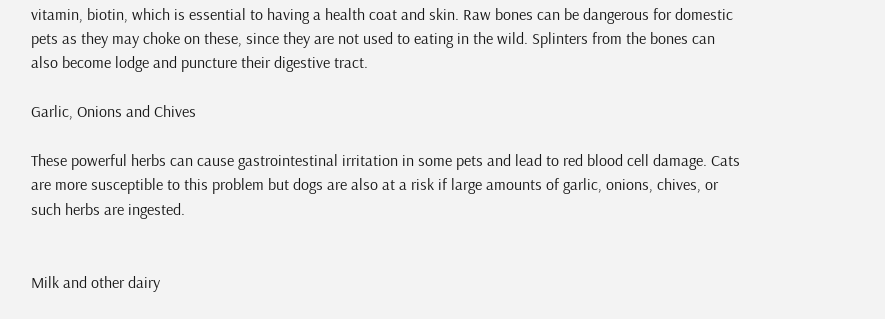vitamin, biotin, which is essential to having a health coat and skin. Raw bones can be dangerous for domestic pets as they may choke on these, since they are not used to eating in the wild. Splinters from the bones can also become lodge and puncture their digestive tract.

Garlic, Onions and Chives

These powerful herbs can cause gastrointestinal irritation in some pets and lead to red blood cell damage. Cats are more susceptible to this problem but dogs are also at a risk if large amounts of garlic, onions, chives, or such herbs are ingested.


Milk and other dairy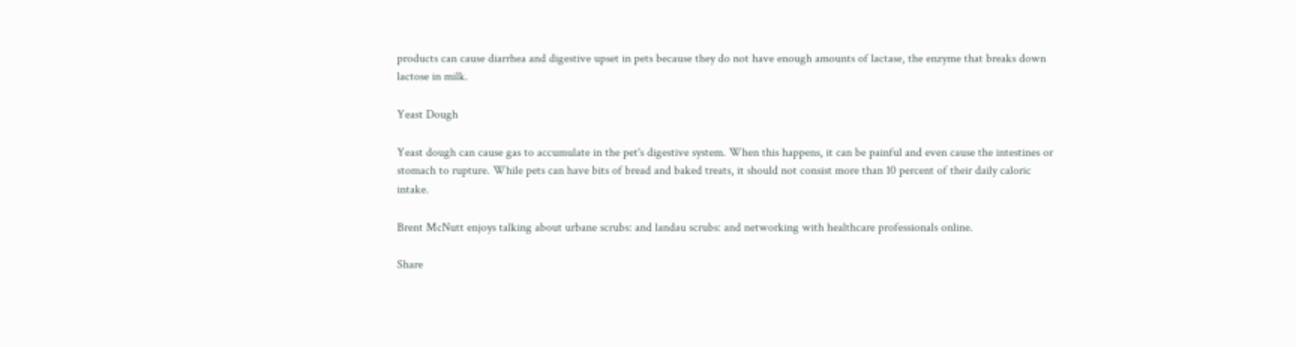products can cause diarrhea and digestive upset in pets because they do not have enough amounts of lactase, the enzyme that breaks down lactose in milk.

Yeast Dough

Yeast dough can cause gas to accumulate in the pet's digestive system. When this happens, it can be painful and even cause the intestines or stomach to rupture. While pets can have bits of bread and baked treats, it should not consist more than 10 percent of their daily caloric intake.

Brent McNutt enjoys talking about urbane scrubs: and landau scrubs: and networking with healthcare professionals online.

Share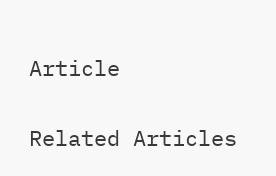Article

Related Articles